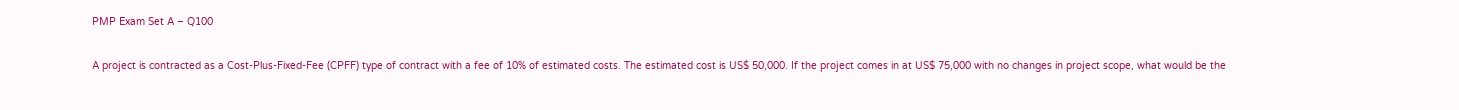PMP Exam Set A – Q100

A project is contracted as a Cost-Plus-Fixed-Fee (CPFF) type of contract with a fee of 10% of estimated costs. The estimated cost is US$ 50,000. If the project comes in at US$ 75,000 with no changes in project scope, what would be the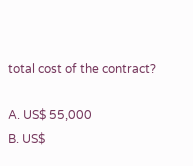total cost of the contract?

A. US$ 55,000
B. US$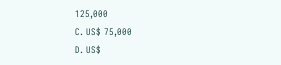125,000
C. US$ 75,000
D. US$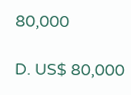80,000

D. US$ 80,000